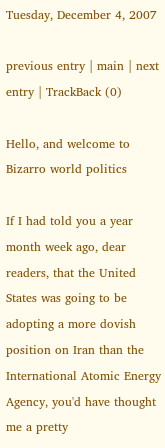Tuesday, December 4, 2007

previous entry | main | next entry | TrackBack (0)

Hello, and welcome to Bizarro world politics

If I had told you a year month week ago, dear readers, that the United States was going to be adopting a more dovish position on Iran than the International Atomic Energy Agency, you'd have thought me a pretty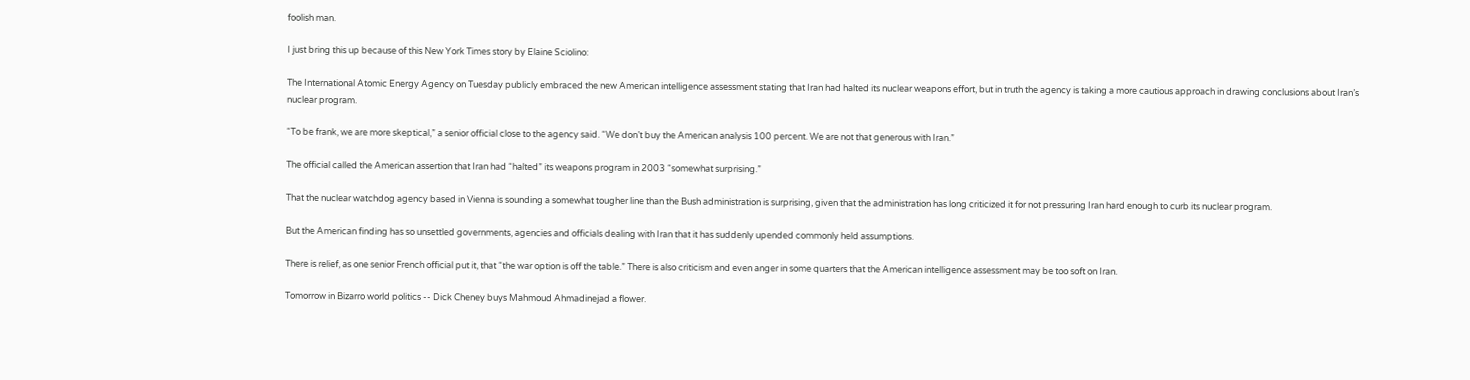foolish man.

I just bring this up because of this New York Times story by Elaine Sciolino:

The International Atomic Energy Agency on Tuesday publicly embraced the new American intelligence assessment stating that Iran had halted its nuclear weapons effort, but in truth the agency is taking a more cautious approach in drawing conclusions about Iran’s nuclear program.

“To be frank, we are more skeptical,” a senior official close to the agency said. “We don’t buy the American analysis 100 percent. We are not that generous with Iran.”

The official called the American assertion that Iran had “halted” its weapons program in 2003 “somewhat surprising.”

That the nuclear watchdog agency based in Vienna is sounding a somewhat tougher line than the Bush administration is surprising, given that the administration has long criticized it for not pressuring Iran hard enough to curb its nuclear program.

But the American finding has so unsettled governments, agencies and officials dealing with Iran that it has suddenly upended commonly held assumptions.

There is relief, as one senior French official put it, that “the war option is off the table.” There is also criticism and even anger in some quarters that the American intelligence assessment may be too soft on Iran.

Tomorrow in Bizarro world politics -- Dick Cheney buys Mahmoud Ahmadinejad a flower.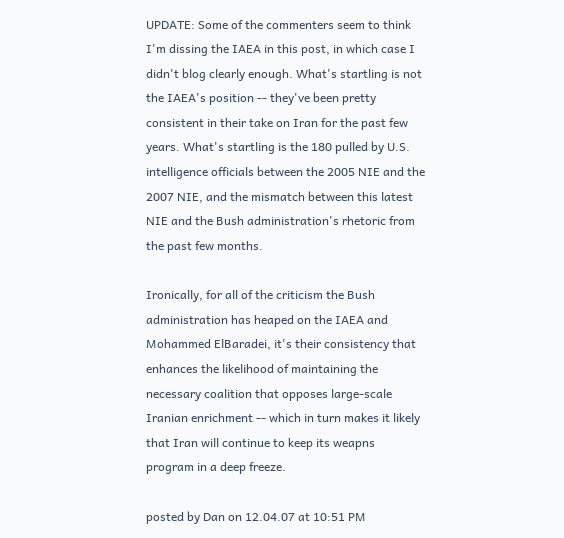UPDATE: Some of the commenters seem to think I'm dissing the IAEA in this post, in which case I didn't blog clearly enough. What's startling is not the IAEA's position -- they've been pretty consistent in their take on Iran for the past few years. What's startling is the 180 pulled by U.S. intelligence officials between the 2005 NIE and the 2007 NIE, and the mismatch between this latest NIE and the Bush administration's rhetoric from the past few months.

Ironically, for all of the criticism the Bush administration has heaped on the IAEA and Mohammed ElBaradei, it's their consistency that enhances the likelihood of maintaining the necessary coalition that opposes large-scale Iranian enrichment -- which in turn makes it likely that Iran will continue to keep its weapns program in a deep freeze.

posted by Dan on 12.04.07 at 10:51 PM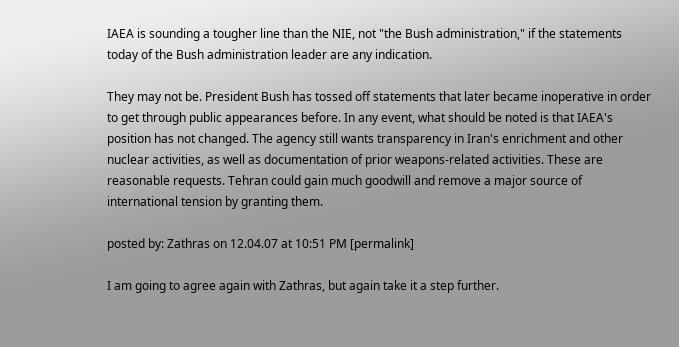IAEA is sounding a tougher line than the NIE, not "the Bush administration," if the statements today of the Bush administration leader are any indication.

They may not be. President Bush has tossed off statements that later became inoperative in order to get through public appearances before. In any event, what should be noted is that IAEA's position has not changed. The agency still wants transparency in Iran's enrichment and other nuclear activities, as well as documentation of prior weapons-related activities. These are reasonable requests. Tehran could gain much goodwill and remove a major source of international tension by granting them.

posted by: Zathras on 12.04.07 at 10:51 PM [permalink]

I am going to agree again with Zathras, but again take it a step further.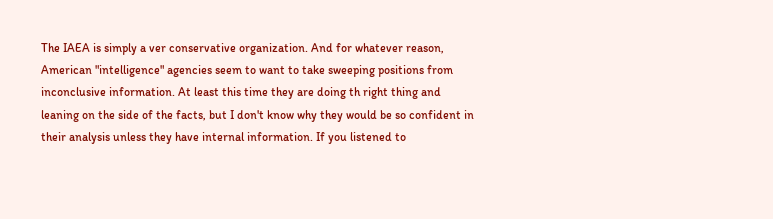The IAEA is simply a ver conservative organization. And for whatever reason, American "intelligence" agencies seem to want to take sweeping positions from inconclusive information. At least this time they are doing th right thing and leaning on the side of the facts, but I don't know why they would be so confident in their analysis unless they have internal information. If you listened to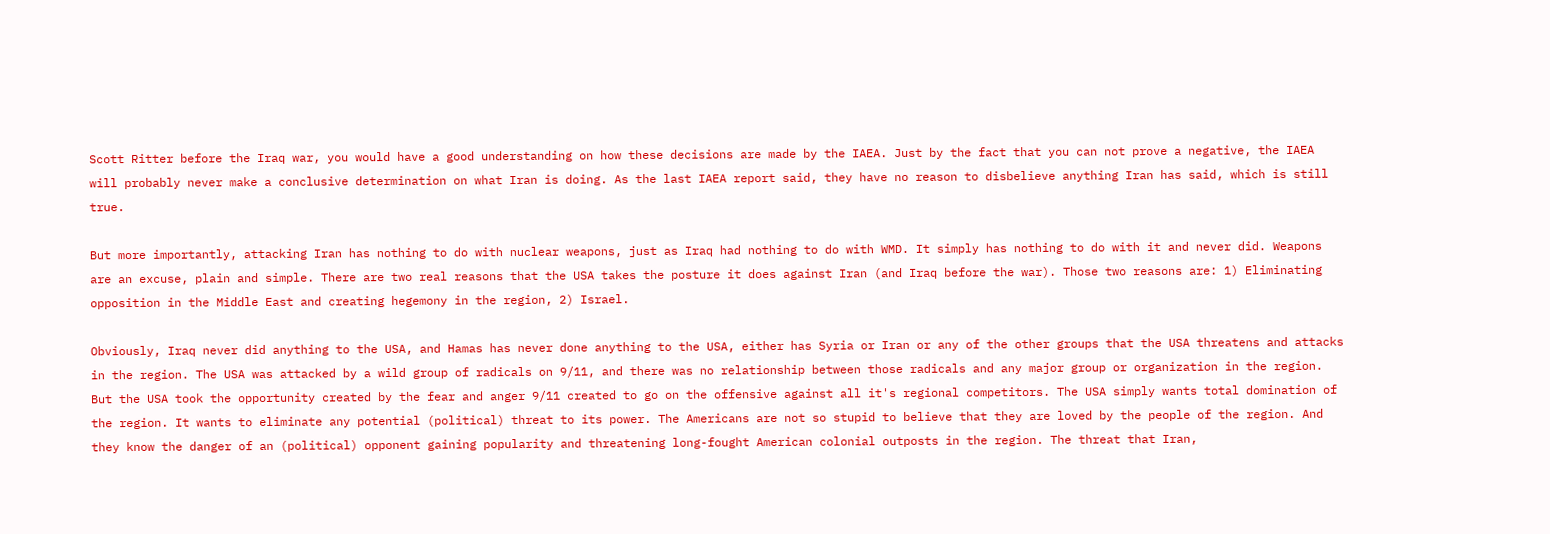Scott Ritter before the Iraq war, you would have a good understanding on how these decisions are made by the IAEA. Just by the fact that you can not prove a negative, the IAEA will probably never make a conclusive determination on what Iran is doing. As the last IAEA report said, they have no reason to disbelieve anything Iran has said, which is still true.

But more importantly, attacking Iran has nothing to do with nuclear weapons, just as Iraq had nothing to do with WMD. It simply has nothing to do with it and never did. Weapons are an excuse, plain and simple. There are two real reasons that the USA takes the posture it does against Iran (and Iraq before the war). Those two reasons are: 1) Eliminating opposition in the Middle East and creating hegemony in the region, 2) Israel.

Obviously, Iraq never did anything to the USA, and Hamas has never done anything to the USA, either has Syria or Iran or any of the other groups that the USA threatens and attacks in the region. The USA was attacked by a wild group of radicals on 9/11, and there was no relationship between those radicals and any major group or organization in the region. But the USA took the opportunity created by the fear and anger 9/11 created to go on the offensive against all it's regional competitors. The USA simply wants total domination of the region. It wants to eliminate any potential (political) threat to its power. The Americans are not so stupid to believe that they are loved by the people of the region. And they know the danger of an (political) opponent gaining popularity and threatening long-fought American colonial outposts in the region. The threat that Iran,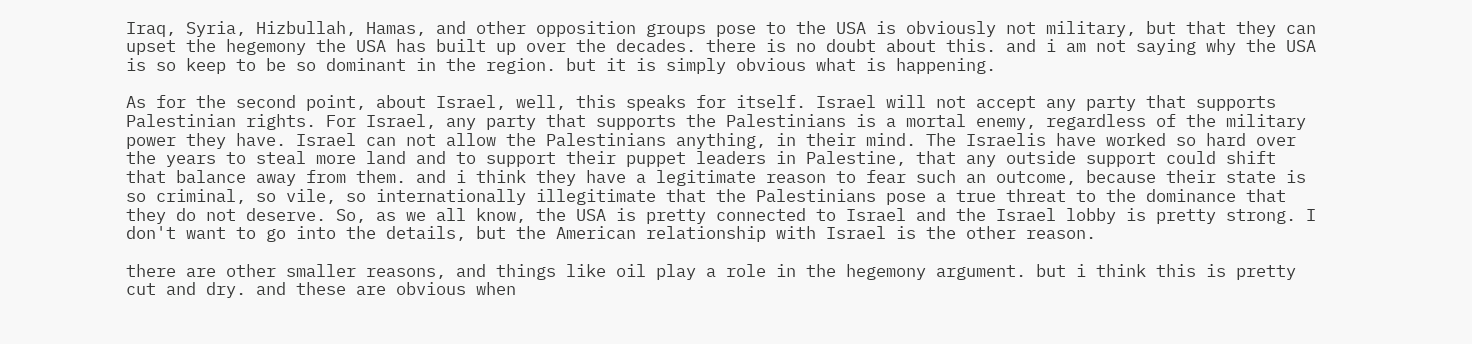Iraq, Syria, Hizbullah, Hamas, and other opposition groups pose to the USA is obviously not military, but that they can upset the hegemony the USA has built up over the decades. there is no doubt about this. and i am not saying why the USA is so keep to be so dominant in the region. but it is simply obvious what is happening.

As for the second point, about Israel, well, this speaks for itself. Israel will not accept any party that supports Palestinian rights. For Israel, any party that supports the Palestinians is a mortal enemy, regardless of the military power they have. Israel can not allow the Palestinians anything, in their mind. The Israelis have worked so hard over the years to steal more land and to support their puppet leaders in Palestine, that any outside support could shift that balance away from them. and i think they have a legitimate reason to fear such an outcome, because their state is so criminal, so vile, so internationally illegitimate that the Palestinians pose a true threat to the dominance that they do not deserve. So, as we all know, the USA is pretty connected to Israel and the Israel lobby is pretty strong. I don't want to go into the details, but the American relationship with Israel is the other reason.

there are other smaller reasons, and things like oil play a role in the hegemony argument. but i think this is pretty cut and dry. and these are obvious when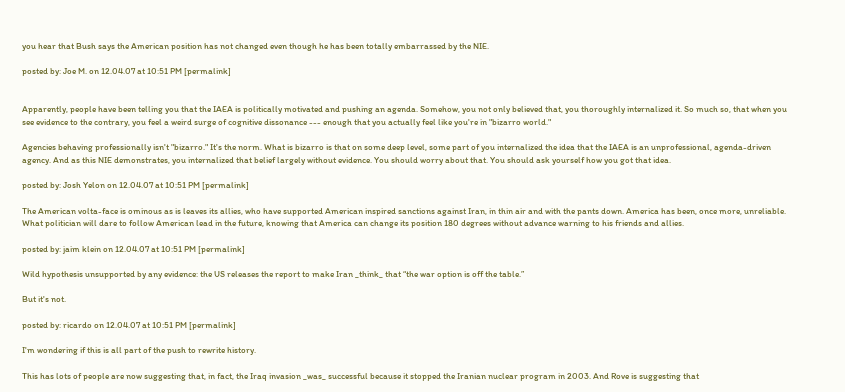you hear that Bush says the American position has not changed even though he has been totally embarrassed by the NIE.

posted by: Joe M. on 12.04.07 at 10:51 PM [permalink]


Apparently, people have been telling you that the IAEA is politically motivated and pushing an agenda. Somehow, you not only believed that, you thoroughly internalized it. So much so, that when you see evidence to the contrary, you feel a weird surge of cognitive dissonance --- enough that you actually feel like you're in "bizarro world."

Agencies behaving professionally isn't "bizarro." It's the norm. What is bizarro is that on some deep level, some part of you internalized the idea that the IAEA is an unprofessional, agenda-driven agency. And as this NIE demonstrates, you internalized that belief largely without evidence. You should worry about that. You should ask yourself how you got that idea.

posted by: Josh Yelon on 12.04.07 at 10:51 PM [permalink]

The American volta-face is ominous as is leaves its allies, who have supported American inspired sanctions against Iran, in thin air and with the pants down. America has been, once more, unreliable. What politician will dare to follow American lead in the future, knowing that America can change its position 180 degrees without advance warning to his friends and allies.

posted by: jaim klein on 12.04.07 at 10:51 PM [permalink]

Wild hypothesis unsupported by any evidence: the US releases the report to make Iran _think_ that “the war option is off the table.”

But it's not.

posted by: ricardo on 12.04.07 at 10:51 PM [permalink]

I'm wondering if this is all part of the push to rewrite history.

This has lots of people are now suggesting that, in fact, the Iraq invasion _was_ successful because it stopped the Iranian nuclear program in 2003. And Rove is suggesting that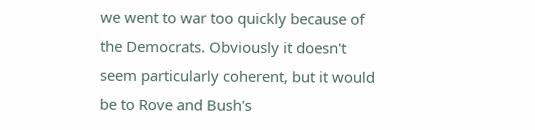we went to war too quickly because of the Democrats. Obviously it doesn't seem particularly coherent, but it would be to Rove and Bush's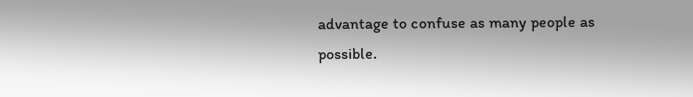advantage to confuse as many people as possible.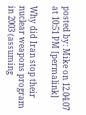posted by: Mike on 12.04.07 at 10:51 PM [permalink]

Why did Iran stop their nuclear weapons program in 2003 (assuming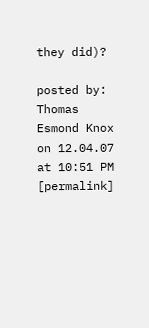they did)?

posted by: Thomas Esmond Knox on 12.04.07 at 10:51 PM [permalink]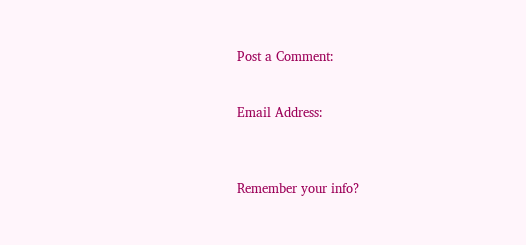Post a Comment:


Email Address:



Remember your info?